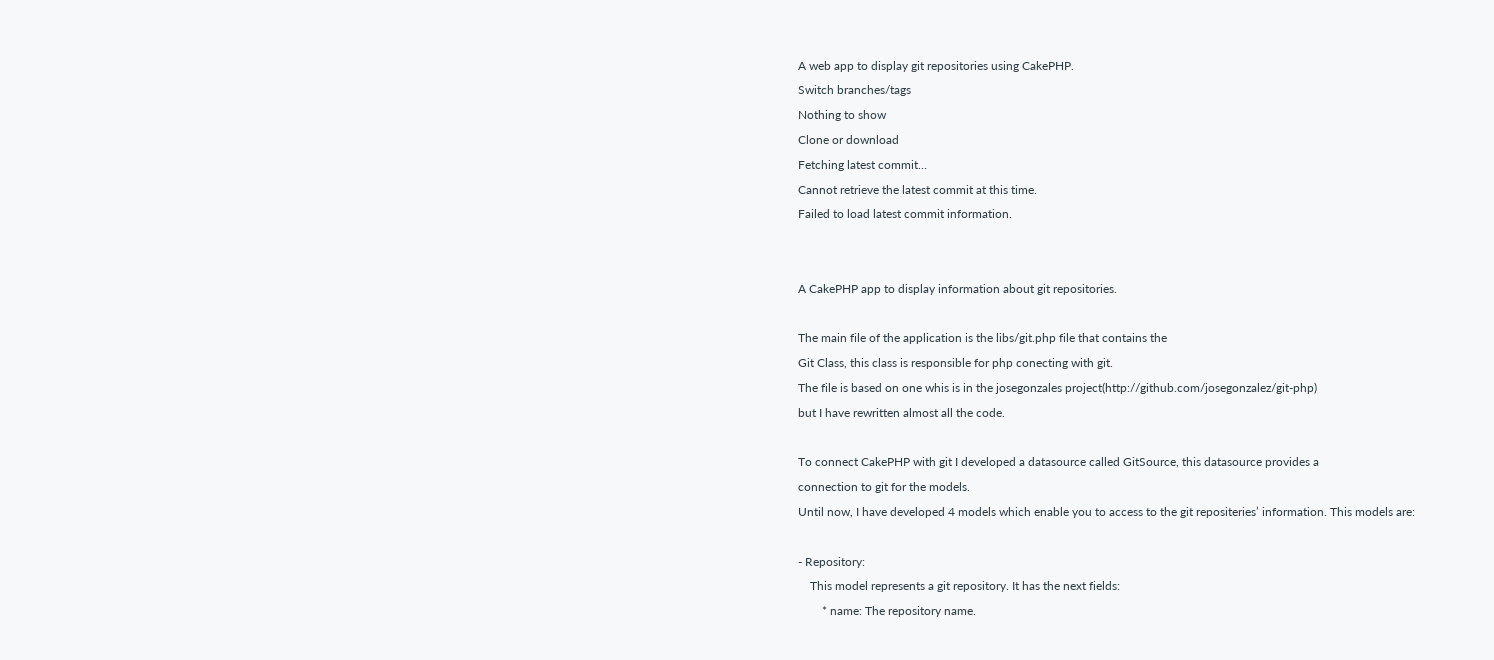A web app to display git repositories using CakePHP.
Switch branches/tags
Nothing to show
Clone or download
Fetching latest commit…
Cannot retrieve the latest commit at this time.
Failed to load latest commit information.


A CakePHP app to display information about git repositories.

The main file of the application is the libs/git.php file that contains the
Git Class, this class is responsible for php conecting with git.
The file is based on one whis is in the josegonzales project(http://github.com/josegonzalez/git-php)
but I have rewritten almost all the code.

To connect CakePHP with git I developed a datasource called GitSource, this datasource provides a
connection to git for the models.
Until now, I have developed 4 models which enable you to access to the git repositeries’ information. This models are:

- Repository:
    This model represents a git repository. It has the next fields:
        * name: The repository name.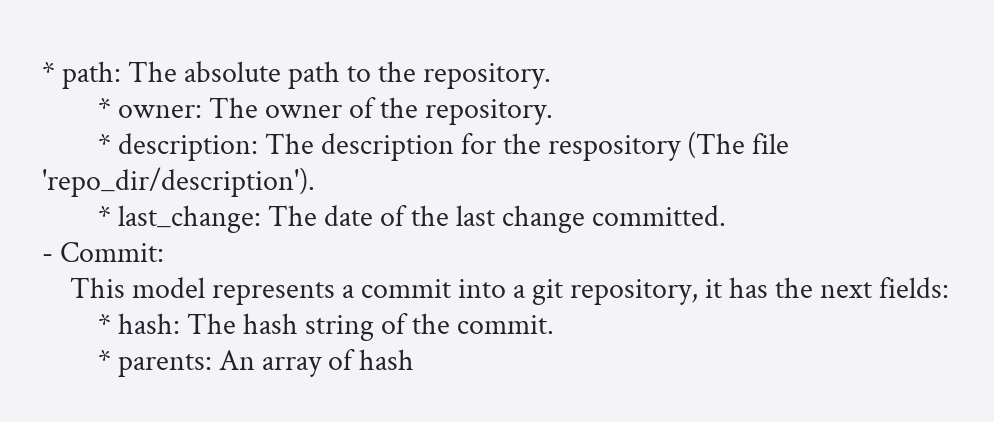* path: The absolute path to the repository.
        * owner: The owner of the repository.
        * description: The description for the respository (The file 'repo_dir/description').
        * last_change: The date of the last change committed.
- Commit:
    This model represents a commit into a git repository, it has the next fields:
        * hash: The hash string of the commit.
        * parents: An array of hash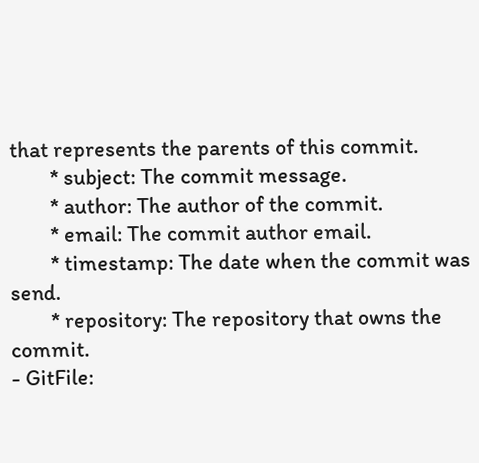that represents the parents of this commit.
        * subject: The commit message.
        * author: The author of the commit.
        * email: The commit author email.
        * timestamp: The date when the commit was send.
        * repository: The repository that owns the commit.
- GitFile: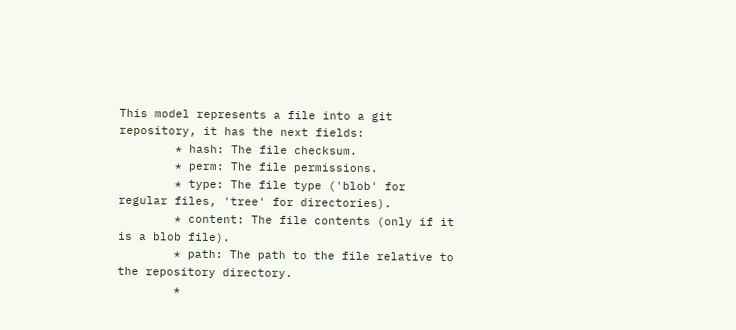This model represents a file into a git repository, it has the next fields:
        * hash: The file checksum.
        * perm: The file permissions.
        * type: The file type ('blob' for regular files, 'tree' for directories).
        * content: The file contents (only if it is a blob file).
        * path: The path to the file relative to the repository directory.
        *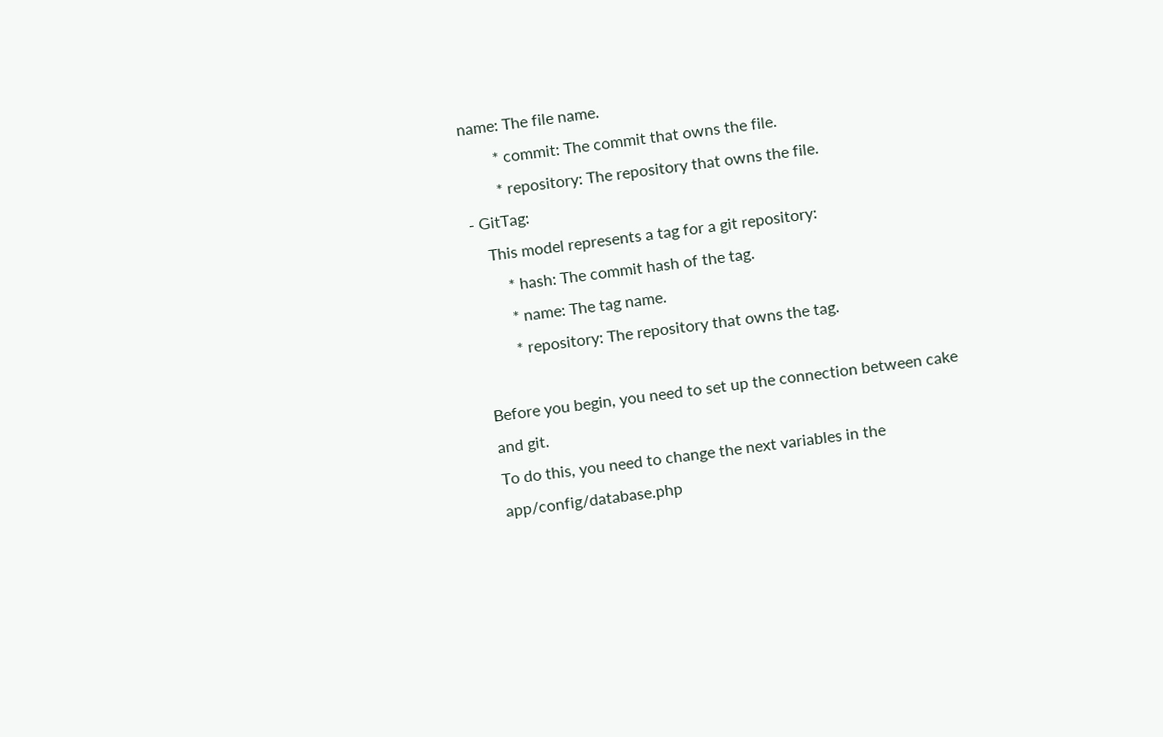name: The file name.
        * commit: The commit that owns the file.
        * repository: The repository that owns the file.
- GitTag:
    This model represents a tag for a git repository:
        * hash: The commit hash of the tag.
        * name: The tag name.
        * repository: The repository that owns the tag.

Before you begin, you need to set up the connection between cake and git.
To do this, you need to change the next variables in the app/config/database.php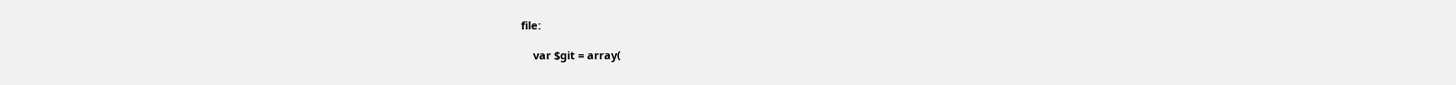file:

    var $git = array(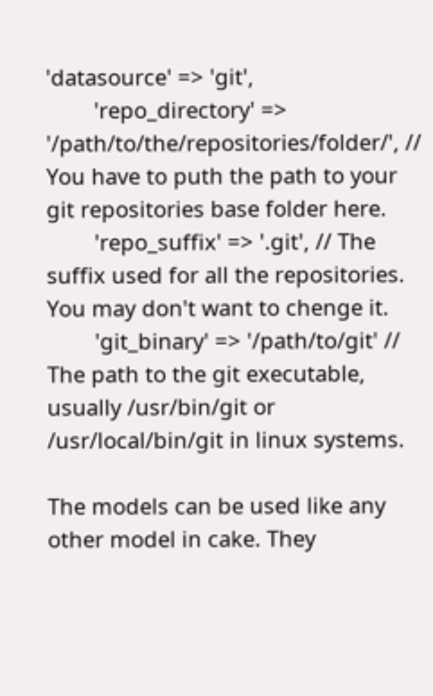'datasource' => 'git',
        'repo_directory' => '/path/to/the/repositories/folder/', // You have to puth the path to your git repositories base folder here.
        'repo_suffix' => '.git', // The suffix used for all the repositories. You may don't want to chenge it.
        'git_binary' => '/path/to/git' // The path to the git executable, usually /usr/bin/git or /usr/local/bin/git in linux systems.

The models can be used like any other model in cake. They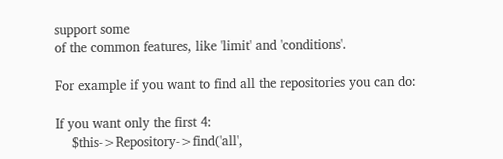support some
of the common features, like 'limit' and 'conditions'.

For example if you want to find all the repositories you can do:

If you want only the first 4:
    $this->Repository->find('all',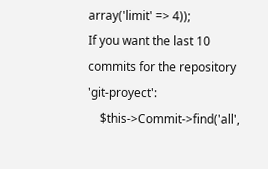array('limit' => 4));
If you want the last 10 commits for the repository 'git-proyect':
    $this->Commit->find('all',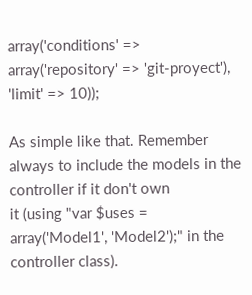array('conditions' => array('repository' => 'git-proyect'), 'limit' => 10));

As simple like that. Remember always to include the models in the controller if it don't own
it (using "var $uses = array('Model1', 'Model2');" in the controller class).